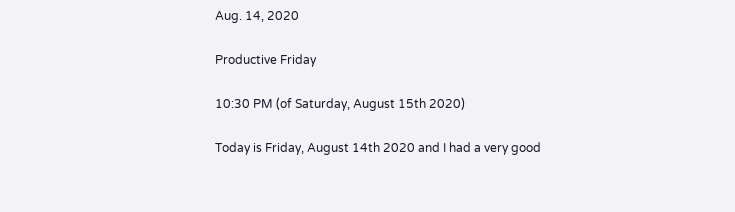Aug. 14, 2020

Productive Friday

10:30 PM (of Saturday, August 15th 2020)

Today is Friday, August 14th 2020 and I had a very good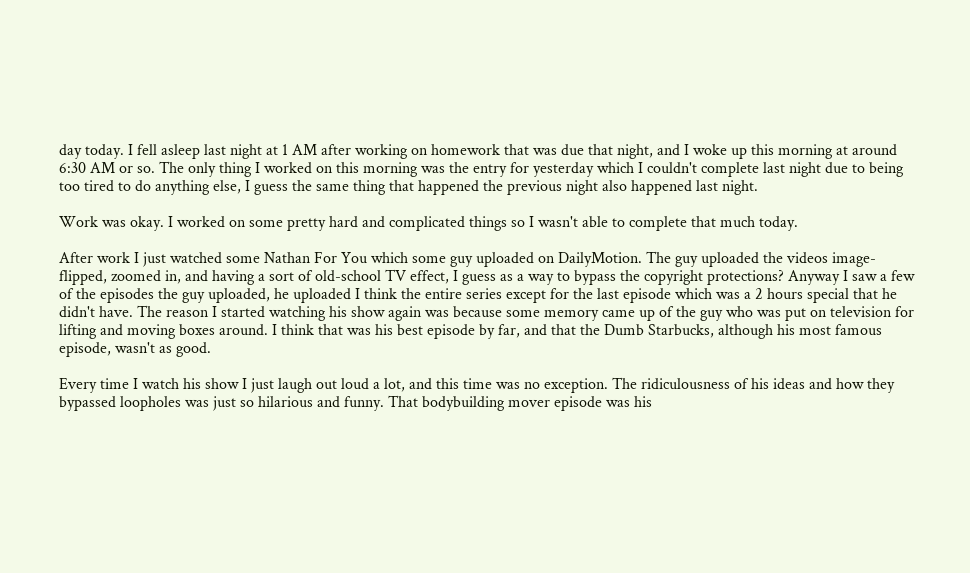day today. I fell asleep last night at 1 AM after working on homework that was due that night, and I woke up this morning at around 6:30 AM or so. The only thing I worked on this morning was the entry for yesterday which I couldn't complete last night due to being too tired to do anything else, I guess the same thing that happened the previous night also happened last night.

Work was okay. I worked on some pretty hard and complicated things so I wasn't able to complete that much today.

After work I just watched some Nathan For You which some guy uploaded on DailyMotion. The guy uploaded the videos image-flipped, zoomed in, and having a sort of old-school TV effect, I guess as a way to bypass the copyright protections? Anyway I saw a few of the episodes the guy uploaded, he uploaded I think the entire series except for the last episode which was a 2 hours special that he didn't have. The reason I started watching his show again was because some memory came up of the guy who was put on television for lifting and moving boxes around. I think that was his best episode by far, and that the Dumb Starbucks, although his most famous episode, wasn't as good.

Every time I watch his show I just laugh out loud a lot, and this time was no exception. The ridiculousness of his ideas and how they bypassed loopholes was just so hilarious and funny. That bodybuilding mover episode was his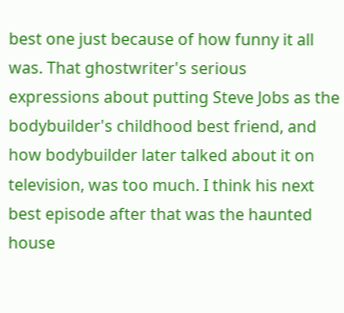best one just because of how funny it all was. That ghostwriter's serious expressions about putting Steve Jobs as the bodybuilder's childhood best friend, and how bodybuilder later talked about it on television, was too much. I think his next best episode after that was the haunted house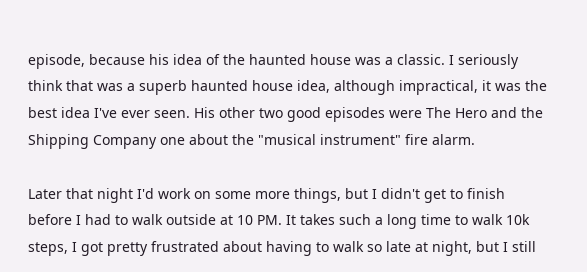episode, because his idea of the haunted house was a classic. I seriously think that was a superb haunted house idea, although impractical, it was the best idea I've ever seen. His other two good episodes were The Hero and the Shipping Company one about the "musical instrument" fire alarm.

Later that night I'd work on some more things, but I didn't get to finish before I had to walk outside at 10 PM. It takes such a long time to walk 10k steps, I got pretty frustrated about having to walk so late at night, but I still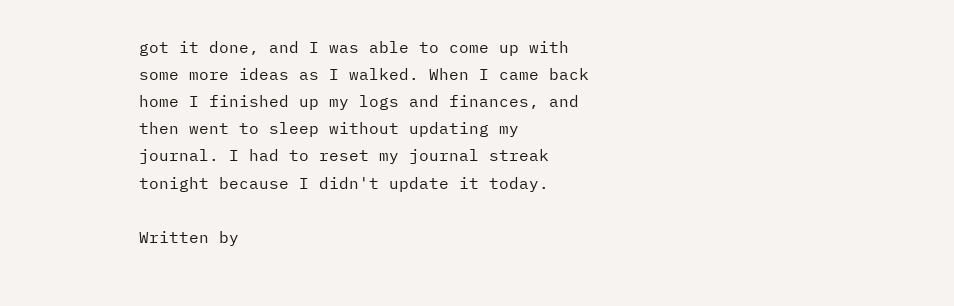got it done, and I was able to come up with some more ideas as I walked. When I came back home I finished up my logs and finances, and then went to sleep without updating my journal. I had to reset my journal streak tonight because I didn't update it today.

Written by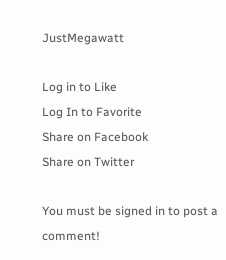JustMegawatt

Log in to Like
Log In to Favorite
Share on Facebook
Share on Twitter

You must be signed in to post a comment!